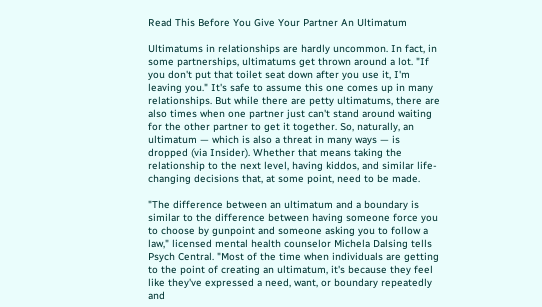Read This Before You Give Your Partner An Ultimatum

Ultimatums in relationships are hardly uncommon. In fact, in some partnerships, ultimatums get thrown around a lot. "If you don't put that toilet seat down after you use it, I'm leaving you." It's safe to assume this one comes up in many relationships. But while there are petty ultimatums, there are also times when one partner just can't stand around waiting for the other partner to get it together. So, naturally, an ultimatum — which is also a threat in many ways — is dropped (via Insider). Whether that means taking the relationship to the next level, having kiddos, and similar life-changing decisions that, at some point, need to be made.

"The difference between an ultimatum and a boundary is similar to the difference between having someone force you to choose by gunpoint and someone asking you to follow a law," licensed mental health counselor Michela Dalsing tells Psych Central. "Most of the time when individuals are getting to the point of creating an ultimatum, it's because they feel like they've expressed a need, want, or boundary repeatedly and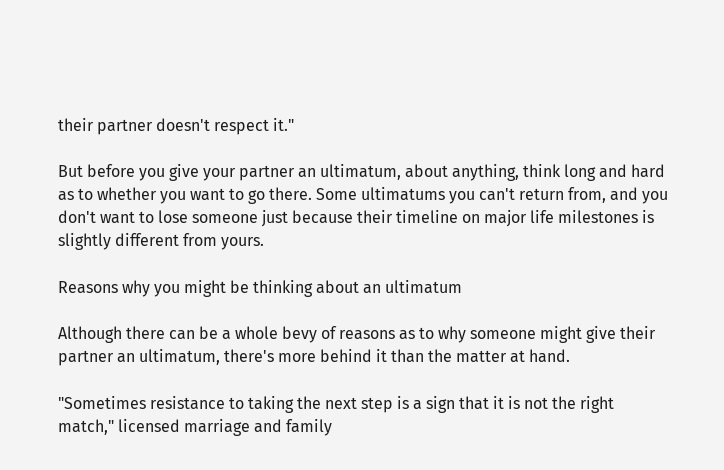their partner doesn't respect it."

But before you give your partner an ultimatum, about anything, think long and hard as to whether you want to go there. Some ultimatums you can't return from, and you don't want to lose someone just because their timeline on major life milestones is slightly different from yours.

Reasons why you might be thinking about an ultimatum

Although there can be a whole bevy of reasons as to why someone might give their partner an ultimatum, there's more behind it than the matter at hand.

"Sometimes resistance to taking the next step is a sign that it is not the right match," licensed marriage and family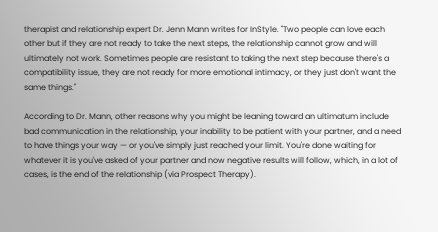therapist and relationship expert Dr. Jenn Mann writes for InStyle. "Two people can love each other but if they are not ready to take the next steps, the relationship cannot grow and will ultimately not work. Sometimes people are resistant to taking the next step because there's a compatibility issue, they are not ready for more emotional intimacy, or they just don't want the same things."

According to Dr. Mann, other reasons why you might be leaning toward an ultimatum include bad communication in the relationship, your inability to be patient with your partner, and a need to have things your way — or you've simply just reached your limit. You're done waiting for whatever it is you've asked of your partner and now negative results will follow, which, in a lot of cases, is the end of the relationship (via Prospect Therapy).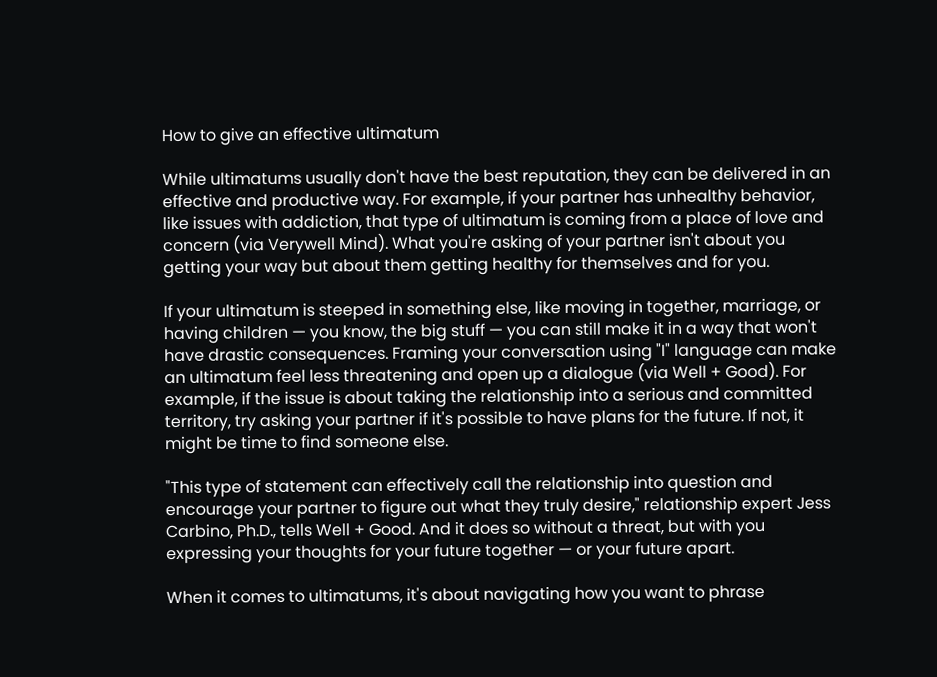How to give an effective ultimatum

While ultimatums usually don't have the best reputation, they can be delivered in an effective and productive way. For example, if your partner has unhealthy behavior, like issues with addiction, that type of ultimatum is coming from a place of love and concern (via Verywell Mind). What you're asking of your partner isn't about you getting your way but about them getting healthy for themselves and for you.

If your ultimatum is steeped in something else, like moving in together, marriage, or having children — you know, the big stuff — you can still make it in a way that won't have drastic consequences. Framing your conversation using "I" language can make an ultimatum feel less threatening and open up a dialogue (via Well + Good). For example, if the issue is about taking the relationship into a serious and committed territory, try asking your partner if it's possible to have plans for the future. If not, it might be time to find someone else.

"This type of statement can effectively call the relationship into question and encourage your partner to figure out what they truly desire," relationship expert Jess Carbino, Ph.D., tells Well + Good. And it does so without a threat, but with you expressing your thoughts for your future together — or your future apart.

When it comes to ultimatums, it's about navigating how you want to phrase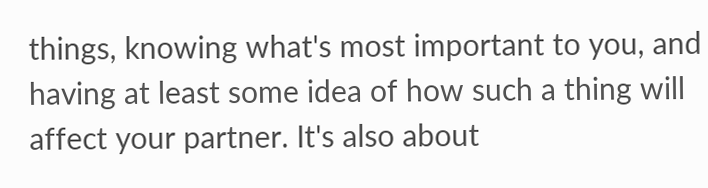things, knowing what's most important to you, and having at least some idea of how such a thing will affect your partner. It's also about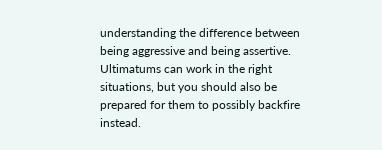understanding the difference between being aggressive and being assertive. Ultimatums can work in the right situations, but you should also be prepared for them to possibly backfire instead.